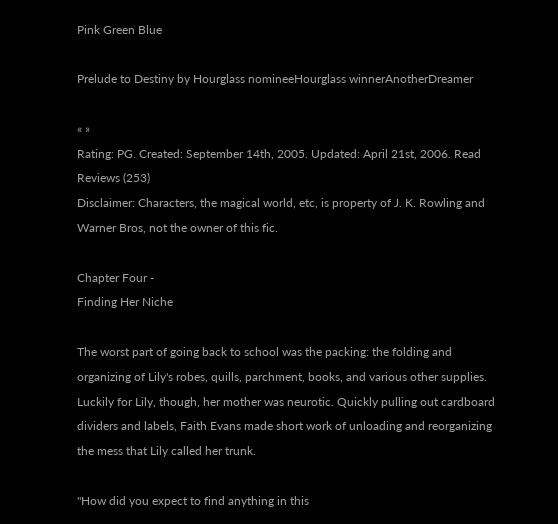Pink Green Blue

Prelude to Destiny by Hourglass nomineeHourglass winnerAnotherDreamer

« »
Rating: PG. Created: September 14th, 2005. Updated: April 21st, 2006. Read Reviews (253)
Disclaimer: Characters, the magical world, etc, is property of J. K. Rowling and Warner Bros, not the owner of this fic.

Chapter Four -
Finding Her Niche

The worst part of going back to school was the packing: the folding and organizing of Lily's robes, quills, parchment, books, and various other supplies. Luckily for Lily, though, her mother was neurotic. Quickly pulling out cardboard dividers and labels, Faith Evans made short work of unloading and reorganizing the mess that Lily called her trunk.

"How did you expect to find anything in this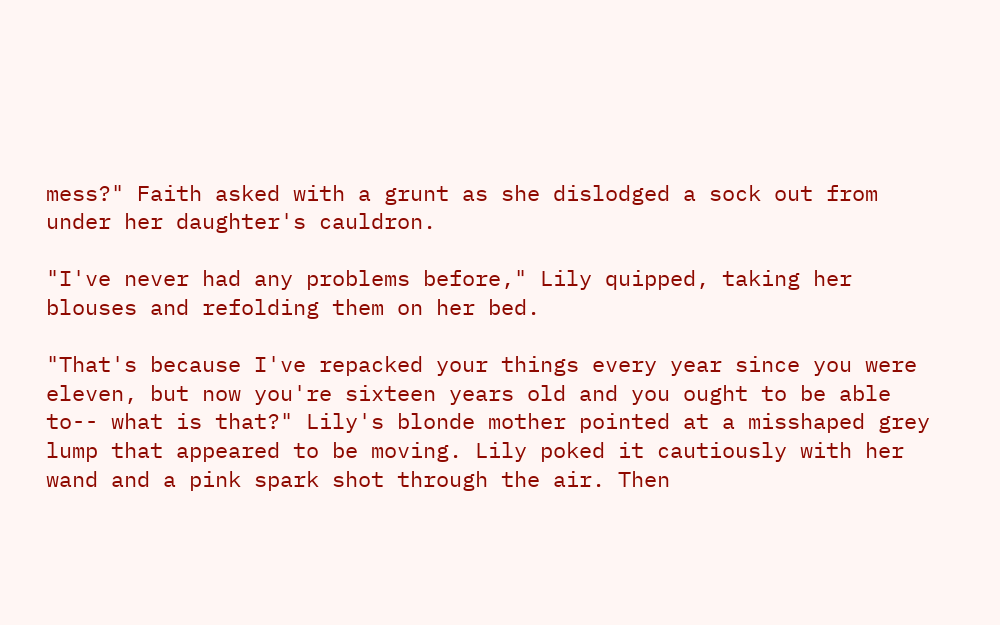mess?" Faith asked with a grunt as she dislodged a sock out from under her daughter's cauldron.

"I've never had any problems before," Lily quipped, taking her blouses and refolding them on her bed.

"That's because I've repacked your things every year since you were eleven, but now you're sixteen years old and you ought to be able to-- what is that?" Lily's blonde mother pointed at a misshaped grey lump that appeared to be moving. Lily poked it cautiously with her wand and a pink spark shot through the air. Then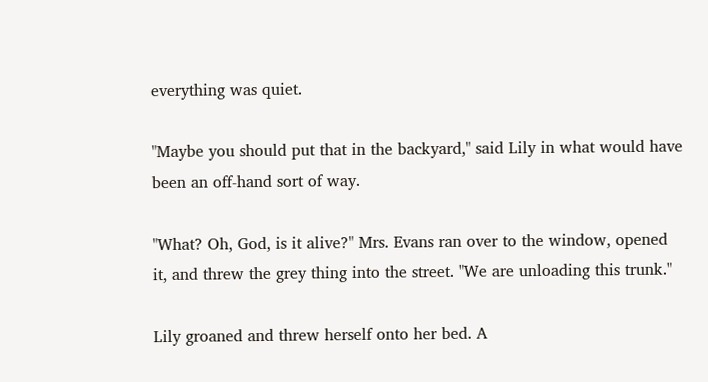everything was quiet.

"Maybe you should put that in the backyard," said Lily in what would have been an off-hand sort of way.

"What? Oh, God, is it alive?" Mrs. Evans ran over to the window, opened it, and threw the grey thing into the street. "We are unloading this trunk."

Lily groaned and threw herself onto her bed. A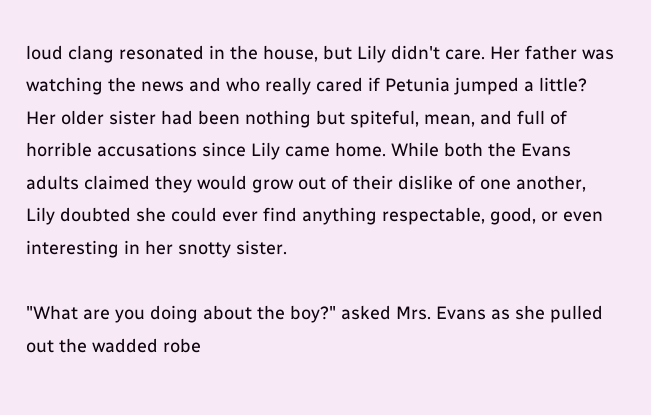loud clang resonated in the house, but Lily didn't care. Her father was watching the news and who really cared if Petunia jumped a little? Her older sister had been nothing but spiteful, mean, and full of horrible accusations since Lily came home. While both the Evans adults claimed they would grow out of their dislike of one another, Lily doubted she could ever find anything respectable, good, or even interesting in her snotty sister.

"What are you doing about the boy?" asked Mrs. Evans as she pulled out the wadded robe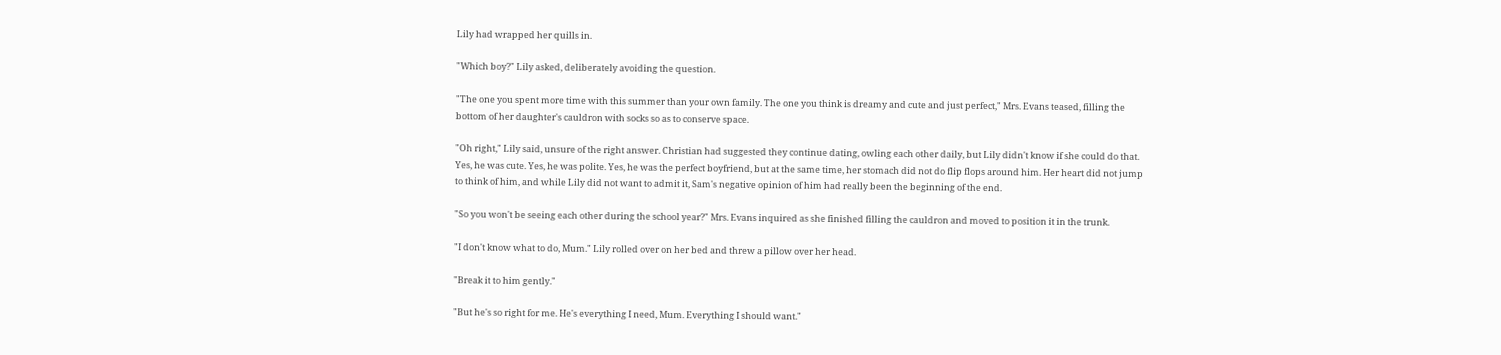Lily had wrapped her quills in.

"Which boy?" Lily asked, deliberately avoiding the question.

"The one you spent more time with this summer than your own family. The one you think is dreamy and cute and just perfect," Mrs. Evans teased, filling the bottom of her daughter's cauldron with socks so as to conserve space.

"Oh right," Lily said, unsure of the right answer. Christian had suggested they continue dating, owling each other daily, but Lily didn't know if she could do that. Yes, he was cute. Yes, he was polite. Yes, he was the perfect boyfriend, but at the same time, her stomach did not do flip flops around him. Her heart did not jump to think of him, and while Lily did not want to admit it, Sam's negative opinion of him had really been the beginning of the end.

"So you won't be seeing each other during the school year?" Mrs. Evans inquired as she finished filling the cauldron and moved to position it in the trunk.

"I don't know what to do, Mum." Lily rolled over on her bed and threw a pillow over her head.

"Break it to him gently."

"But he's so right for me. He's everything I need, Mum. Everything I should want."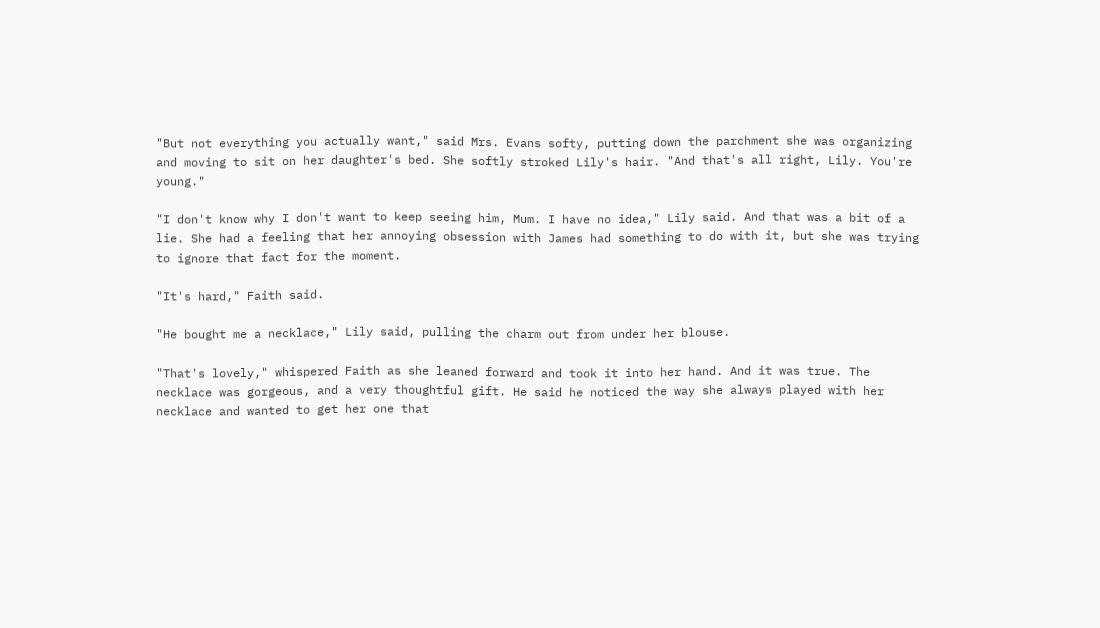"But not everything you actually want," said Mrs. Evans softy, putting down the parchment she was organizing and moving to sit on her daughter's bed. She softly stroked Lily's hair. "And that's all right, Lily. You're young."

"I don't know why I don't want to keep seeing him, Mum. I have no idea," Lily said. And that was a bit of a lie. She had a feeling that her annoying obsession with James had something to do with it, but she was trying to ignore that fact for the moment.

"It's hard," Faith said.

"He bought me a necklace," Lily said, pulling the charm out from under her blouse.

"That's lovely," whispered Faith as she leaned forward and took it into her hand. And it was true. The necklace was gorgeous, and a very thoughtful gift. He said he noticed the way she always played with her necklace and wanted to get her one that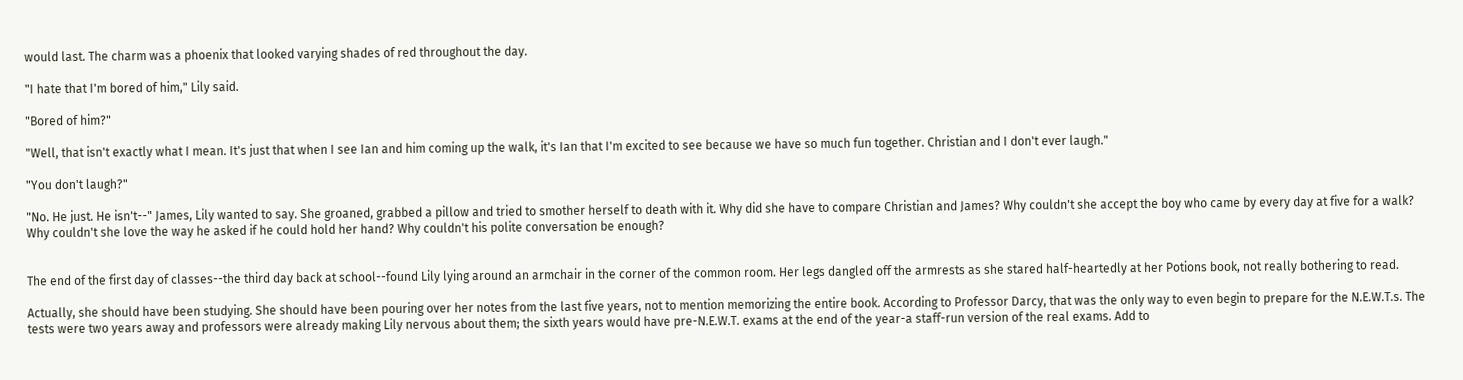would last. The charm was a phoenix that looked varying shades of red throughout the day.

"I hate that I'm bored of him," Lily said.

"Bored of him?"

"Well, that isn't exactly what I mean. It's just that when I see Ian and him coming up the walk, it's Ian that I'm excited to see because we have so much fun together. Christian and I don't ever laugh."

"You don't laugh?"

"No. He just. He isn't--" James, Lily wanted to say. She groaned, grabbed a pillow and tried to smother herself to death with it. Why did she have to compare Christian and James? Why couldn't she accept the boy who came by every day at five for a walk? Why couldn't she love the way he asked if he could hold her hand? Why couldn't his polite conversation be enough?


The end of the first day of classes--the third day back at school--found Lily lying around an armchair in the corner of the common room. Her legs dangled off the armrests as she stared half-heartedly at her Potions book, not really bothering to read.

Actually, she should have been studying. She should have been pouring over her notes from the last five years, not to mention memorizing the entire book. According to Professor Darcy, that was the only way to even begin to prepare for the N.E.W.T.s. The tests were two years away and professors were already making Lily nervous about them; the sixth years would have pre-N.E.W.T. exams at the end of the year-a staff-run version of the real exams. Add to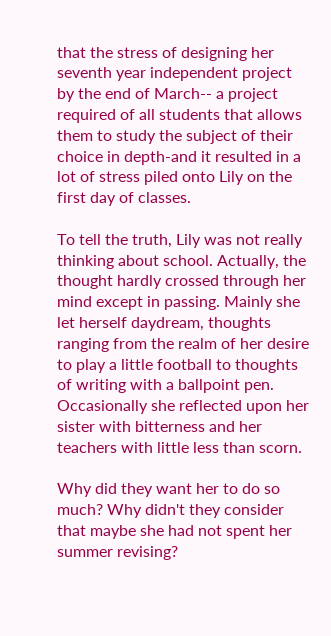that the stress of designing her seventh year independent project by the end of March-- a project required of all students that allows them to study the subject of their choice in depth-and it resulted in a lot of stress piled onto Lily on the first day of classes.

To tell the truth, Lily was not really thinking about school. Actually, the thought hardly crossed through her mind except in passing. Mainly she let herself daydream, thoughts ranging from the realm of her desire to play a little football to thoughts of writing with a ballpoint pen. Occasionally she reflected upon her sister with bitterness and her teachers with little less than scorn.

Why did they want her to do so much? Why didn't they consider that maybe she had not spent her summer revising?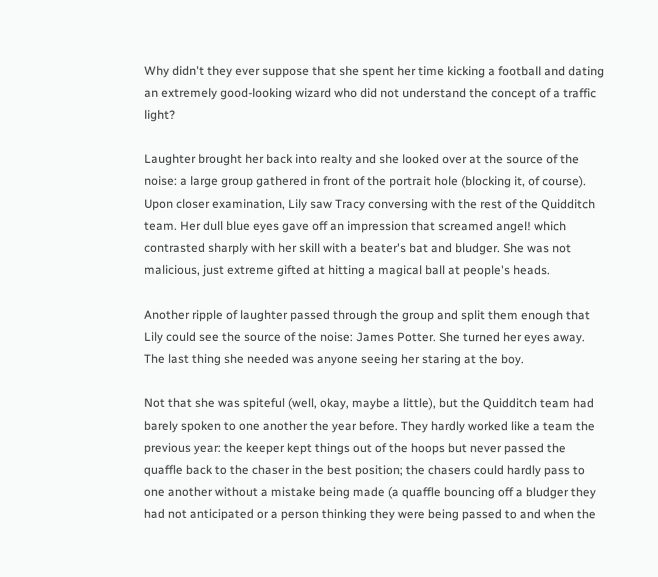Why didn't they ever suppose that she spent her time kicking a football and dating an extremely good-looking wizard who did not understand the concept of a traffic light?

Laughter brought her back into realty and she looked over at the source of the noise: a large group gathered in front of the portrait hole (blocking it, of course). Upon closer examination, Lily saw Tracy conversing with the rest of the Quidditch team. Her dull blue eyes gave off an impression that screamed angel! which contrasted sharply with her skill with a beater's bat and bludger. She was not malicious, just extreme gifted at hitting a magical ball at people's heads.

Another ripple of laughter passed through the group and split them enough that Lily could see the source of the noise: James Potter. She turned her eyes away. The last thing she needed was anyone seeing her staring at the boy.

Not that she was spiteful (well, okay, maybe a little), but the Quidditch team had barely spoken to one another the year before. They hardly worked like a team the previous year: the keeper kept things out of the hoops but never passed the quaffle back to the chaser in the best position; the chasers could hardly pass to one another without a mistake being made (a quaffle bouncing off a bludger they had not anticipated or a person thinking they were being passed to and when the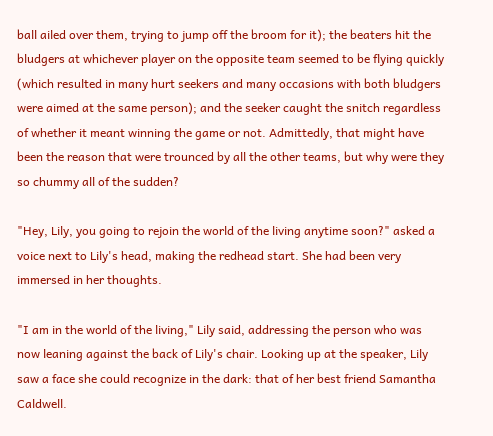ball ailed over them, trying to jump off the broom for it); the beaters hit the bludgers at whichever player on the opposite team seemed to be flying quickly (which resulted in many hurt seekers and many occasions with both bludgers were aimed at the same person); and the seeker caught the snitch regardless of whether it meant winning the game or not. Admittedly, that might have been the reason that were trounced by all the other teams, but why were they so chummy all of the sudden?

"Hey, Lily, you going to rejoin the world of the living anytime soon?" asked a voice next to Lily's head, making the redhead start. She had been very immersed in her thoughts.

"I am in the world of the living," Lily said, addressing the person who was now leaning against the back of Lily's chair. Looking up at the speaker, Lily saw a face she could recognize in the dark: that of her best friend Samantha Caldwell.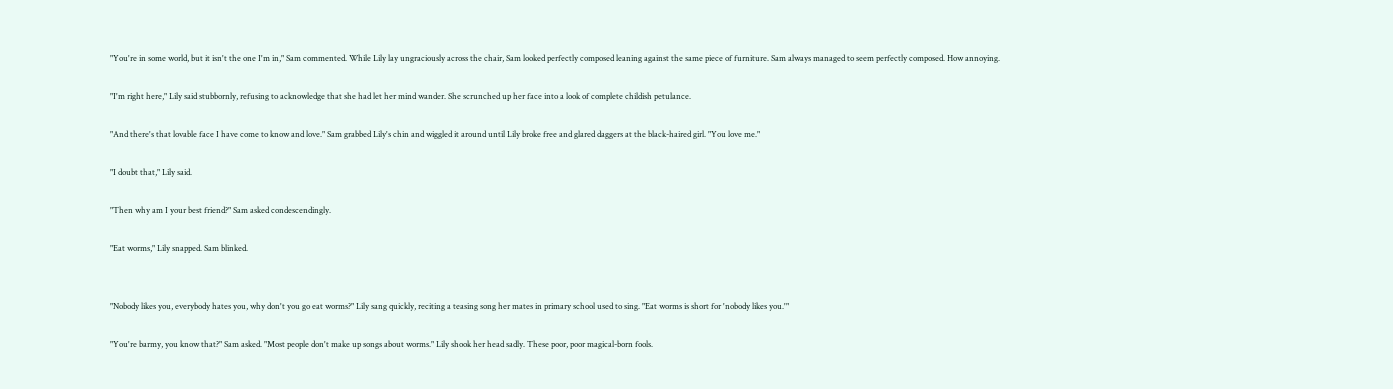"You're in some world, but it isn't the one I'm in," Sam commented. While Lily lay ungraciously across the chair, Sam looked perfectly composed leaning against the same piece of furniture. Sam always managed to seem perfectly composed. How annoying.

"I'm right here," Lily said stubbornly, refusing to acknowledge that she had let her mind wander. She scrunched up her face into a look of complete childish petulance.

"And there's that lovable face I have come to know and love." Sam grabbed Lily's chin and wiggled it around until Lily broke free and glared daggers at the black-haired girl. "You love me."

"I doubt that," Lily said.

"Then why am I your best friend?" Sam asked condescendingly.

"Eat worms," Lily snapped. Sam blinked.


"Nobody likes you, everybody hates you, why don't you go eat worms?" Lily sang quickly, reciting a teasing song her mates in primary school used to sing. "Eat worms is short for 'nobody likes you.'"

"You're barmy, you know that?" Sam asked. "Most people don't make up songs about worms." Lily shook her head sadly. These poor, poor magical-born fools.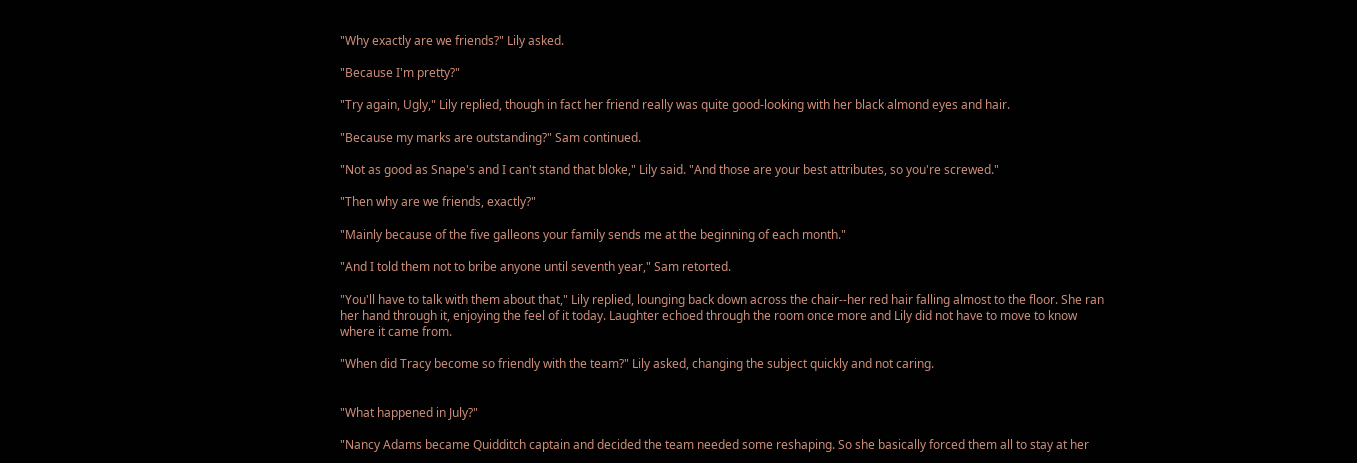"Why exactly are we friends?" Lily asked.

"Because I'm pretty?"

"Try again, Ugly," Lily replied, though in fact her friend really was quite good-looking with her black almond eyes and hair.

"Because my marks are outstanding?" Sam continued.

"Not as good as Snape's and I can't stand that bloke," Lily said. "And those are your best attributes, so you're screwed."

"Then why are we friends, exactly?"

"Mainly because of the five galleons your family sends me at the beginning of each month."

"And I told them not to bribe anyone until seventh year," Sam retorted.

"You'll have to talk with them about that," Lily replied, lounging back down across the chair--her red hair falling almost to the floor. She ran her hand through it, enjoying the feel of it today. Laughter echoed through the room once more and Lily did not have to move to know where it came from.

"When did Tracy become so friendly with the team?" Lily asked, changing the subject quickly and not caring.


"What happened in July?"

"Nancy Adams became Quidditch captain and decided the team needed some reshaping. So she basically forced them all to stay at her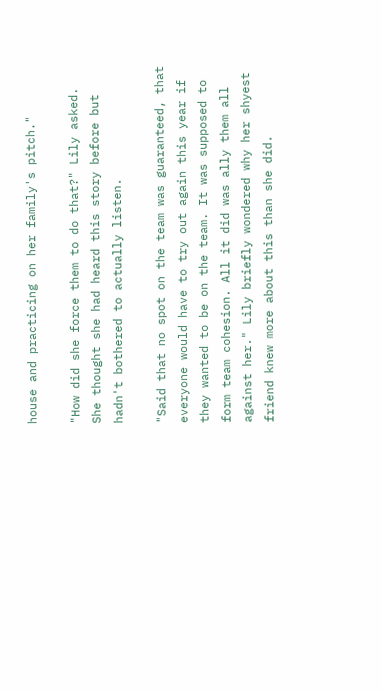house and practicing on her family's pitch."

"How did she force them to do that?" Lily asked. She thought she had heard this story before but hadn't bothered to actually listen.

"Said that no spot on the team was guaranteed, that everyone would have to try out again this year if they wanted to be on the team. It was supposed to form team cohesion. All it did was ally them all against her." Lily briefly wondered why her shyest friend knew more about this than she did.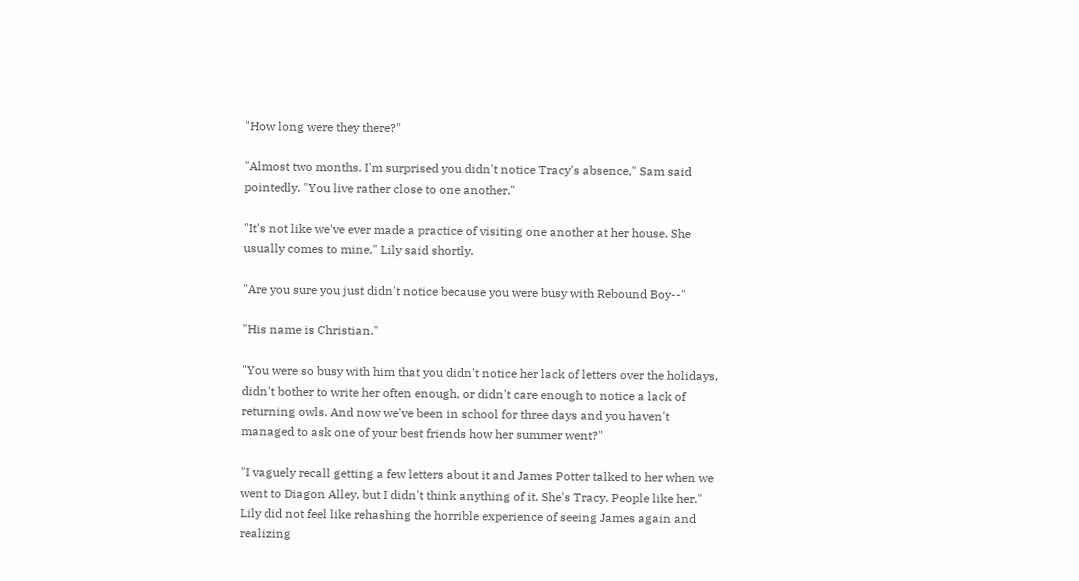"How long were they there?"

"Almost two months. I'm surprised you didn't notice Tracy's absence," Sam said pointedly. "You live rather close to one another."

"It's not like we've ever made a practice of visiting one another at her house. She usually comes to mine," Lily said shortly.

"Are you sure you just didn't notice because you were busy with Rebound Boy--"

"His name is Christian."

"You were so busy with him that you didn't notice her lack of letters over the holidays, didn't bother to write her often enough, or didn't care enough to notice a lack of returning owls. And now we've been in school for three days and you haven't managed to ask one of your best friends how her summer went?"

"I vaguely recall getting a few letters about it and James Potter talked to her when we went to Diagon Alley, but I didn't think anything of it. She's Tracy. People like her." Lily did not feel like rehashing the horrible experience of seeing James again and realizing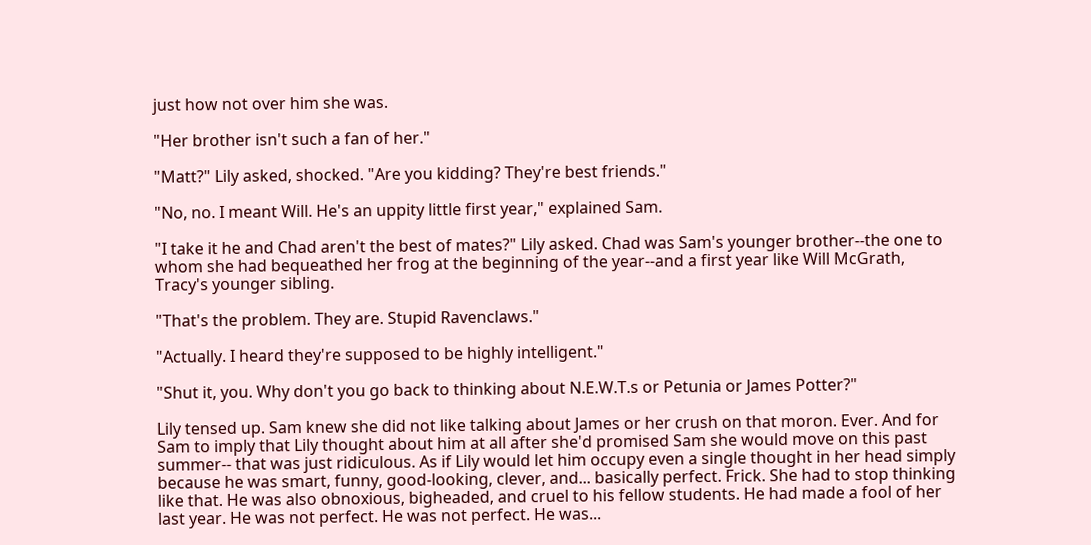just how not over him she was.

"Her brother isn't such a fan of her."

"Matt?" Lily asked, shocked. "Are you kidding? They're best friends."

"No, no. I meant Will. He's an uppity little first year," explained Sam.

"I take it he and Chad aren't the best of mates?" Lily asked. Chad was Sam's younger brother--the one to whom she had bequeathed her frog at the beginning of the year--and a first year like Will McGrath, Tracy's younger sibling.

"That's the problem. They are. Stupid Ravenclaws."

"Actually. I heard they're supposed to be highly intelligent."

"Shut it, you. Why don't you go back to thinking about N.E.W.T.s or Petunia or James Potter?"

Lily tensed up. Sam knew she did not like talking about James or her crush on that moron. Ever. And for Sam to imply that Lily thought about him at all after she'd promised Sam she would move on this past summer-- that was just ridiculous. As if Lily would let him occupy even a single thought in her head simply because he was smart, funny, good-looking, clever, and... basically perfect. Frick. She had to stop thinking like that. He was also obnoxious, bigheaded, and cruel to his fellow students. He had made a fool of her last year. He was not perfect. He was not perfect. He was...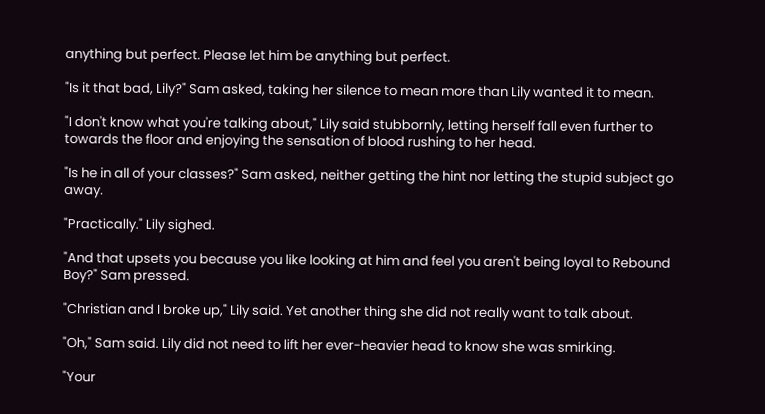anything but perfect. Please let him be anything but perfect.

"Is it that bad, Lily?" Sam asked, taking her silence to mean more than Lily wanted it to mean.

"I don't know what you're talking about," Lily said stubbornly, letting herself fall even further to towards the floor and enjoying the sensation of blood rushing to her head.

"Is he in all of your classes?" Sam asked, neither getting the hint nor letting the stupid subject go away.

"Practically." Lily sighed.

"And that upsets you because you like looking at him and feel you aren't being loyal to Rebound Boy?" Sam pressed.

"Christian and I broke up," Lily said. Yet another thing she did not really want to talk about.

"Oh," Sam said. Lily did not need to lift her ever-heavier head to know she was smirking.

"Your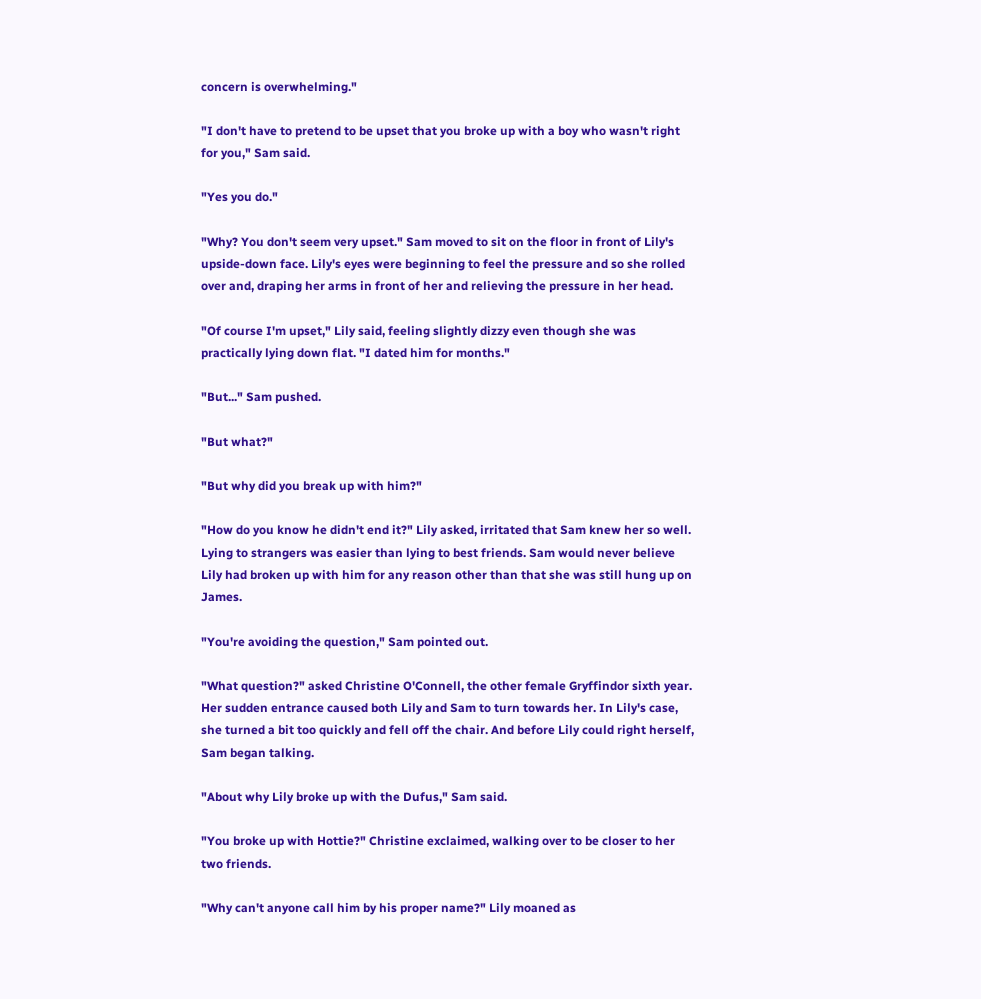concern is overwhelming."

"I don't have to pretend to be upset that you broke up with a boy who wasn't right for you," Sam said.

"Yes you do."

"Why? You don't seem very upset." Sam moved to sit on the floor in front of Lily's upside-down face. Lily's eyes were beginning to feel the pressure and so she rolled over and, draping her arms in front of her and relieving the pressure in her head.

"Of course I'm upset," Lily said, feeling slightly dizzy even though she was practically lying down flat. "I dated him for months."

"But..." Sam pushed.

"But what?"

"But why did you break up with him?"

"How do you know he didn't end it?" Lily asked, irritated that Sam knew her so well. Lying to strangers was easier than lying to best friends. Sam would never believe Lily had broken up with him for any reason other than that she was still hung up on James.

"You're avoiding the question," Sam pointed out.

"What question?" asked Christine O'Connell, the other female Gryffindor sixth year. Her sudden entrance caused both Lily and Sam to turn towards her. In Lily's case, she turned a bit too quickly and fell off the chair. And before Lily could right herself, Sam began talking.

"About why Lily broke up with the Dufus," Sam said.

"You broke up with Hottie?" Christine exclaimed, walking over to be closer to her two friends.

"Why can't anyone call him by his proper name?" Lily moaned as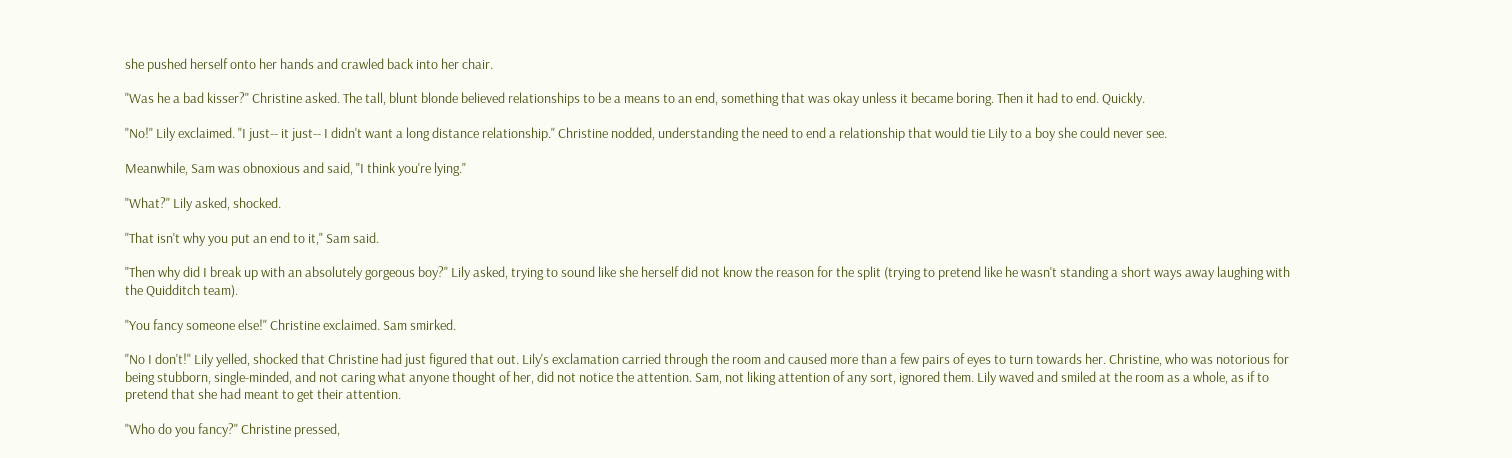she pushed herself onto her hands and crawled back into her chair.

"Was he a bad kisser?" Christine asked. The tall, blunt blonde believed relationships to be a means to an end, something that was okay unless it became boring. Then it had to end. Quickly.

"No!" Lily exclaimed. "I just-- it just-- I didn't want a long distance relationship." Christine nodded, understanding the need to end a relationship that would tie Lily to a boy she could never see.

Meanwhile, Sam was obnoxious and said, "I think you're lying."

"What?" Lily asked, shocked.

"That isn't why you put an end to it," Sam said.

"Then why did I break up with an absolutely gorgeous boy?" Lily asked, trying to sound like she herself did not know the reason for the split (trying to pretend like he wasn't standing a short ways away laughing with the Quidditch team).

"You fancy someone else!" Christine exclaimed. Sam smirked.

"No I don't!" Lily yelled, shocked that Christine had just figured that out. Lily's exclamation carried through the room and caused more than a few pairs of eyes to turn towards her. Christine, who was notorious for being stubborn, single-minded, and not caring what anyone thought of her, did not notice the attention. Sam, not liking attention of any sort, ignored them. Lily waved and smiled at the room as a whole, as if to pretend that she had meant to get their attention.

"Who do you fancy?" Christine pressed,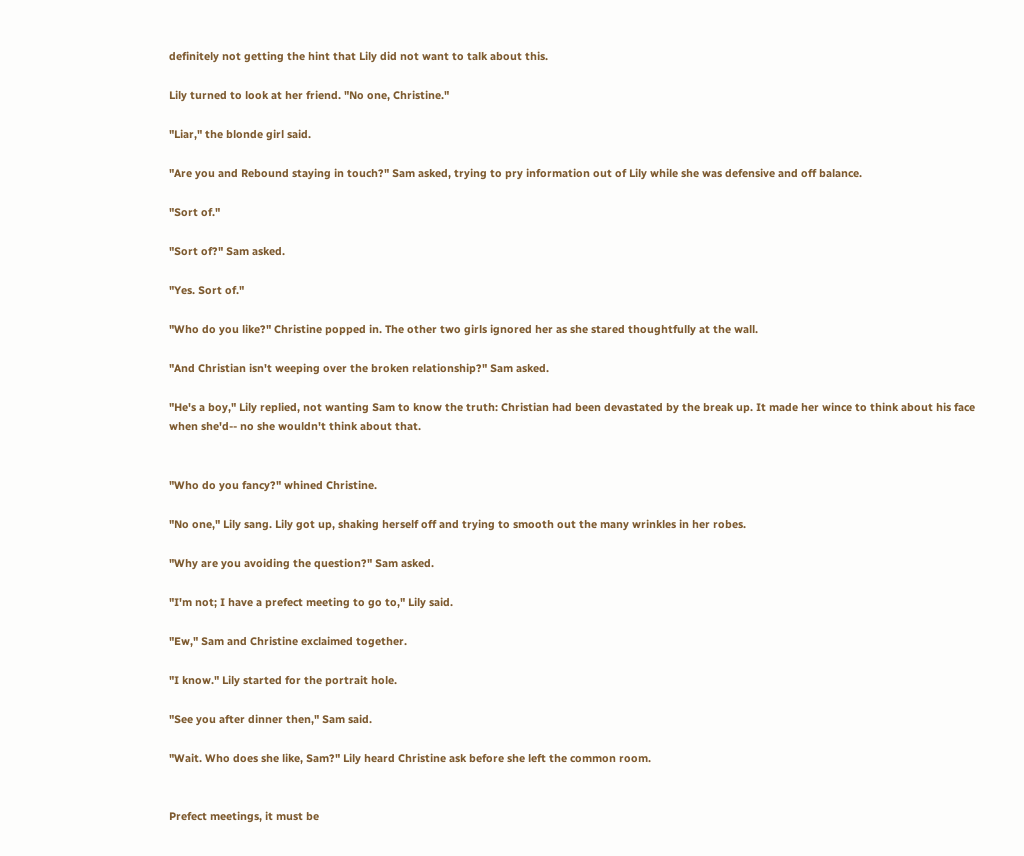definitely not getting the hint that Lily did not want to talk about this.

Lily turned to look at her friend. "No one, Christine."

"Liar," the blonde girl said.

"Are you and Rebound staying in touch?" Sam asked, trying to pry information out of Lily while she was defensive and off balance.

"Sort of."

"Sort of?" Sam asked.

"Yes. Sort of."

"Who do you like?" Christine popped in. The other two girls ignored her as she stared thoughtfully at the wall.

"And Christian isn't weeping over the broken relationship?" Sam asked.

"He's a boy," Lily replied, not wanting Sam to know the truth: Christian had been devastated by the break up. It made her wince to think about his face when she'd-- no she wouldn't think about that.


"Who do you fancy?" whined Christine.

"No one," Lily sang. Lily got up, shaking herself off and trying to smooth out the many wrinkles in her robes.

"Why are you avoiding the question?" Sam asked.

"I'm not; I have a prefect meeting to go to," Lily said.

"Ew," Sam and Christine exclaimed together.

"I know." Lily started for the portrait hole.

"See you after dinner then," Sam said.

"Wait. Who does she like, Sam?" Lily heard Christine ask before she left the common room.


Prefect meetings, it must be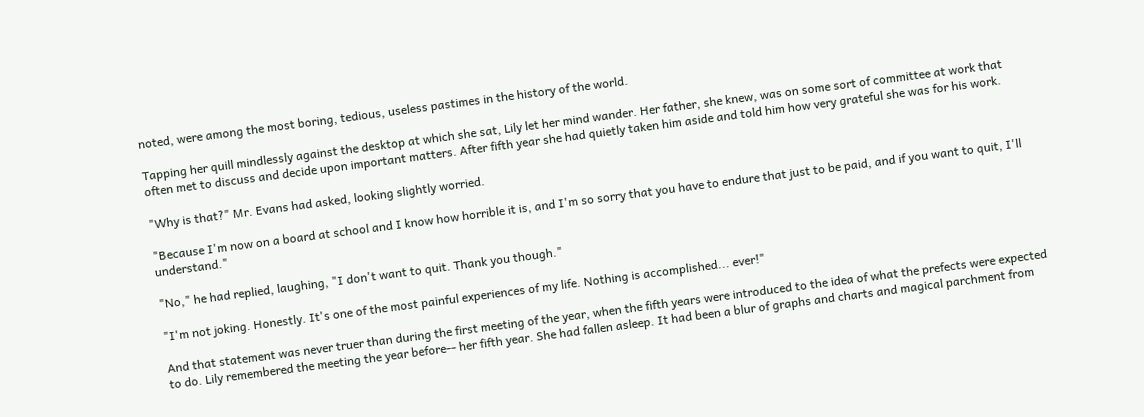noted, were among the most boring, tedious, useless pastimes in the history of the world.

Tapping her quill mindlessly against the desktop at which she sat, Lily let her mind wander. Her father, she knew, was on some sort of committee at work that often met to discuss and decide upon important matters. After fifth year she had quietly taken him aside and told him how very grateful she was for his work.

"Why is that?" Mr. Evans had asked, looking slightly worried.

"Because I'm now on a board at school and I know how horrible it is, and I'm so sorry that you have to endure that just to be paid, and if you want to quit, I'll understand."

"No," he had replied, laughing, "I don't want to quit. Thank you though."

"I'm not joking. Honestly. It's one of the most painful experiences of my life. Nothing is accomplished... ever!"

And that statement was never truer than during the first meeting of the year, when the fifth years were introduced to the idea of what the prefects were expected to do. Lily remembered the meeting the year before-- her fifth year. She had fallen asleep. It had been a blur of graphs and charts and magical parchment from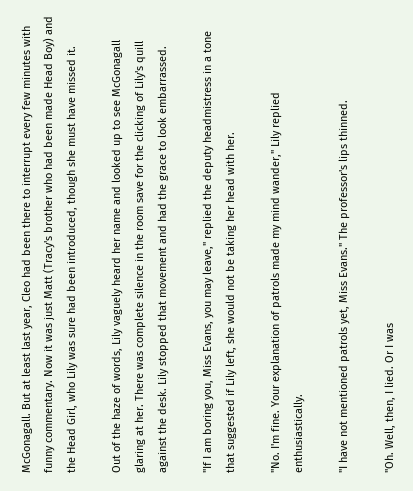McGonagall. But at least last year, Cleo had been there to interrupt every few minutes with funny commentary. Now it was just Matt (Tracy's brother who had been made Head Boy) and the Head Girl, who Lily was sure had been introduced, though she must have missed it.

Out of the haze of words, Lily vaguely heard her name and looked up to see McGonagall glaring at her. There was complete silence in the room save for the clicking of Lily's quill against the desk. Lily stopped that movement and had the grace to look embarrassed.

"If I am boring you, Miss Evans, you may leave," replied the deputy headmistress in a tone that suggested if Lily left, she would not be taking her head with her.

"No. I'm fine. Your explanation of patrols made my mind wander," Lily replied enthusiastically.

"I have not mentioned patrols yet, Miss Evans." The professor's lips thinned.

"Oh. Well, then, I lied. Or I was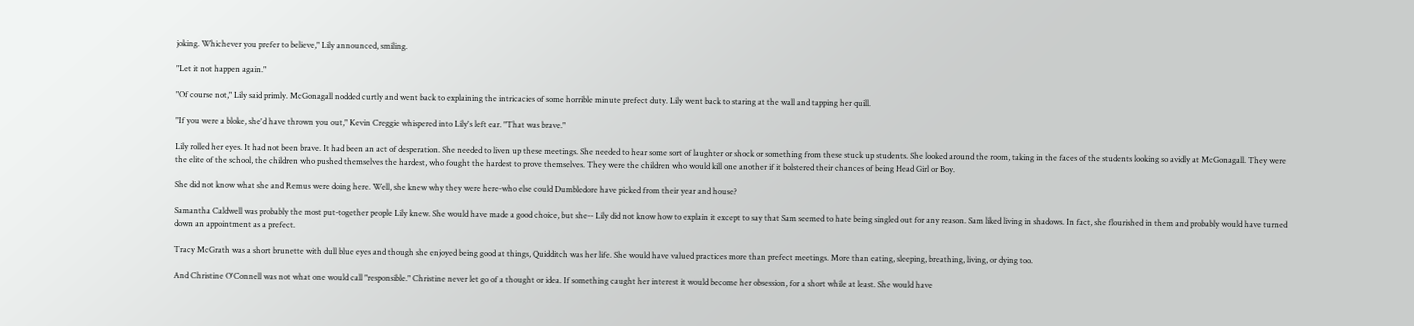joking. Whichever you prefer to believe," Lily announced, smiling.

"Let it not happen again."

"Of course not," Lily said primly. McGonagall nodded curtly and went back to explaining the intricacies of some horrible minute prefect duty. Lily went back to staring at the wall and tapping her quill.

"If you were a bloke, she'd have thrown you out," Kevin Creggie whispered into Lily's left ear. "That was brave."

Lily rolled her eyes. It had not been brave. It had been an act of desperation. She needed to liven up these meetings. She needed to hear some sort of laughter or shock or something from these stuck up students. She looked around the room, taking in the faces of the students looking so avidly at McGonagall. They were the elite of the school, the children who pushed themselves the hardest, who fought the hardest to prove themselves. They were the children who would kill one another if it bolstered their chances of being Head Girl or Boy.

She did not know what she and Remus were doing here. Well, she knew why they were here-who else could Dumbledore have picked from their year and house?

Samantha Caldwell was probably the most put-together people Lily knew. She would have made a good choice, but she-- Lily did not know how to explain it except to say that Sam seemed to hate being singled out for any reason. Sam liked living in shadows. In fact, she flourished in them and probably would have turned down an appointment as a prefect.

Tracy McGrath was a short brunette with dull blue eyes and though she enjoyed being good at things, Quidditch was her life. She would have valued practices more than prefect meetings. More than eating, sleeping, breathing, living, or dying too.

And Christine O'Connell was not what one would call "responsible." Christine never let go of a thought or idea. If something caught her interest it would become her obsession, for a short while at least. She would have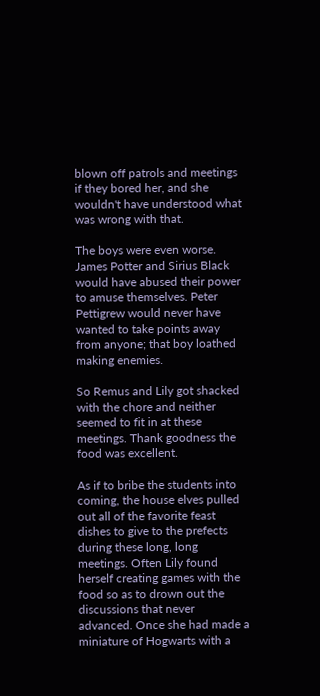blown off patrols and meetings if they bored her, and she wouldn't have understood what was wrong with that.

The boys were even worse. James Potter and Sirius Black would have abused their power to amuse themselves. Peter Pettigrew would never have wanted to take points away from anyone; that boy loathed making enemies.

So Remus and Lily got shacked with the chore and neither seemed to fit in at these meetings. Thank goodness the food was excellent.

As if to bribe the students into coming, the house elves pulled out all of the favorite feast dishes to give to the prefects during these long, long meetings. Often Lily found herself creating games with the food so as to drown out the discussions that never advanced. Once she had made a miniature of Hogwarts with a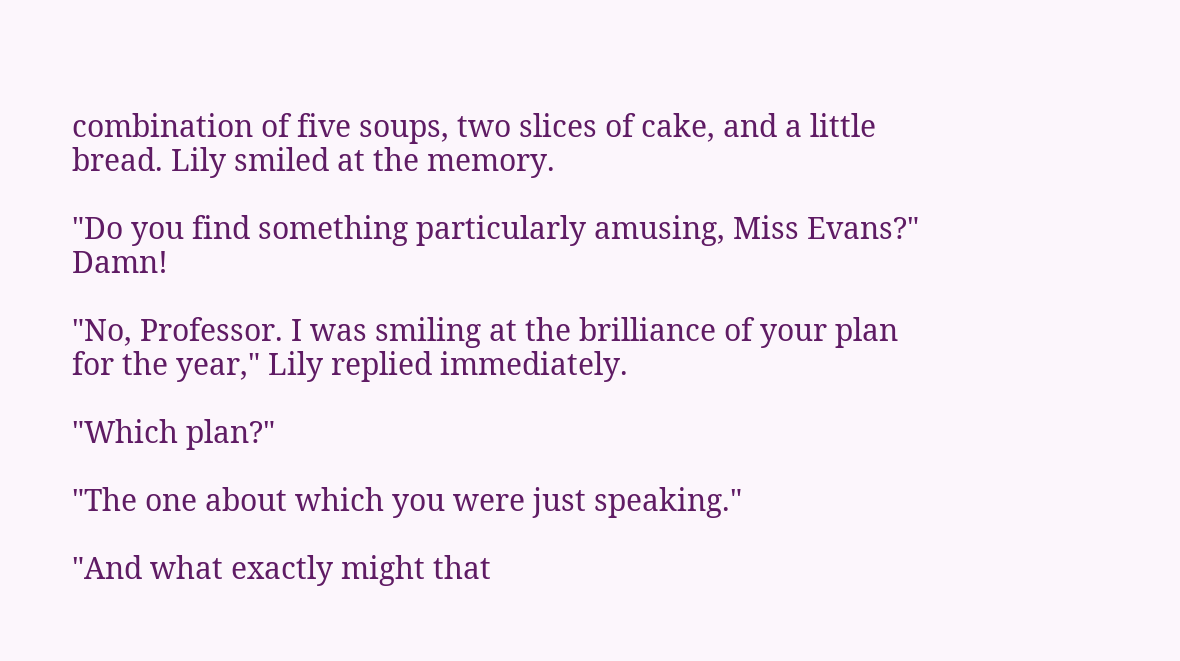combination of five soups, two slices of cake, and a little bread. Lily smiled at the memory.

"Do you find something particularly amusing, Miss Evans?" Damn!

"No, Professor. I was smiling at the brilliance of your plan for the year," Lily replied immediately.

"Which plan?"

"The one about which you were just speaking."

"And what exactly might that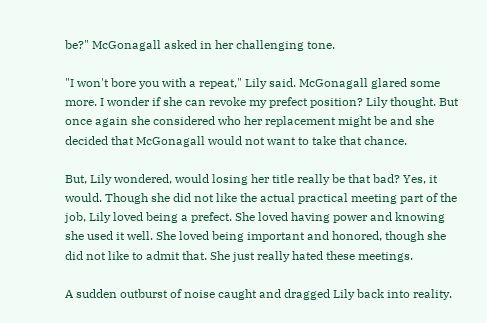be?" McGonagall asked in her challenging tone.

"I won't bore you with a repeat," Lily said. McGonagall glared some more. I wonder if she can revoke my prefect position? Lily thought. But once again she considered who her replacement might be and she decided that McGonagall would not want to take that chance.

But, Lily wondered, would losing her title really be that bad? Yes, it would. Though she did not like the actual practical meeting part of the job, Lily loved being a prefect. She loved having power and knowing she used it well. She loved being important and honored, though she did not like to admit that. She just really hated these meetings.

A sudden outburst of noise caught and dragged Lily back into reality.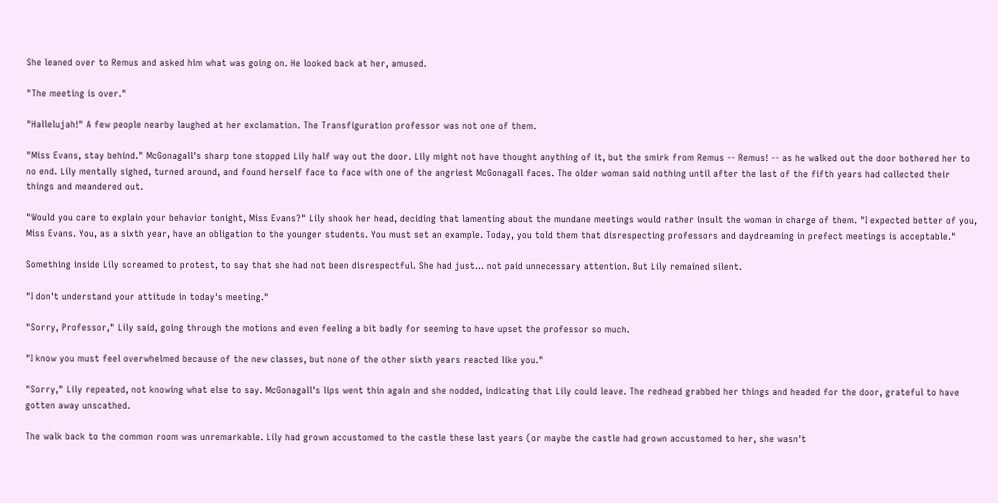She leaned over to Remus and asked him what was going on. He looked back at her, amused.

"The meeting is over."

"Hallelujah!" A few people nearby laughed at her exclamation. The Transfiguration professor was not one of them.

"Miss Evans, stay behind." McGonagall's sharp tone stopped Lily half way out the door. Lily might not have thought anything of it, but the smirk from Remus -- Remus! -- as he walked out the door bothered her to no end. Lily mentally sighed, turned around, and found herself face to face with one of the angriest McGonagall faces. The older woman said nothing until after the last of the fifth years had collected their things and meandered out.

"Would you care to explain your behavior tonight, Miss Evans?" Lily shook her head, deciding that lamenting about the mundane meetings would rather insult the woman in charge of them. "I expected better of you, Miss Evans. You, as a sixth year, have an obligation to the younger students. You must set an example. Today, you told them that disrespecting professors and daydreaming in prefect meetings is acceptable."

Something inside Lily screamed to protest, to say that she had not been disrespectful. She had just... not paid unnecessary attention. But Lily remained silent.

"I don't understand your attitude in today's meeting."

"Sorry, Professor," Lily said, going through the motions and even feeling a bit badly for seeming to have upset the professor so much.

"I know you must feel overwhelmed because of the new classes, but none of the other sixth years reacted like you."

"Sorry," Lily repeated, not knowing what else to say. McGonagall's lips went thin again and she nodded, indicating that Lily could leave. The redhead grabbed her things and headed for the door, grateful to have gotten away unscathed.

The walk back to the common room was unremarkable. Lily had grown accustomed to the castle these last years (or maybe the castle had grown accustomed to her, she wasn't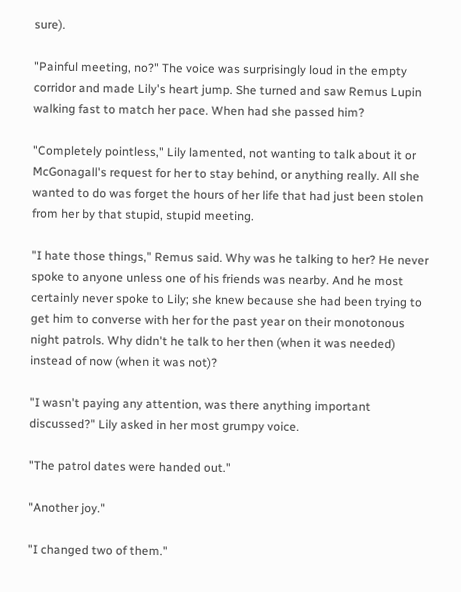sure).

"Painful meeting, no?" The voice was surprisingly loud in the empty corridor and made Lily's heart jump. She turned and saw Remus Lupin walking fast to match her pace. When had she passed him?

"Completely pointless," Lily lamented, not wanting to talk about it or McGonagall's request for her to stay behind, or anything really. All she wanted to do was forget the hours of her life that had just been stolen from her by that stupid, stupid meeting.

"I hate those things," Remus said. Why was he talking to her? He never spoke to anyone unless one of his friends was nearby. And he most certainly never spoke to Lily; she knew because she had been trying to get him to converse with her for the past year on their monotonous night patrols. Why didn't he talk to her then (when it was needed) instead of now (when it was not)?

"I wasn't paying any attention, was there anything important discussed?" Lily asked in her most grumpy voice.

"The patrol dates were handed out."

"Another joy."

"I changed two of them."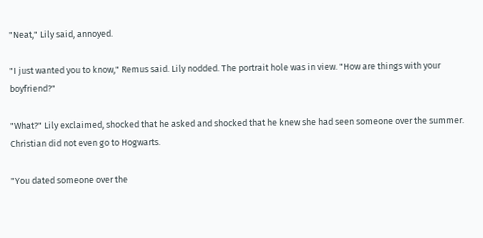"Neat," Lily said, annoyed.

"I just wanted you to know," Remus said. Lily nodded. The portrait hole was in view. "How are things with your boyfriend?"

"What?" Lily exclaimed, shocked that he asked and shocked that he knew she had seen someone over the summer. Christian did not even go to Hogwarts.

"You dated someone over the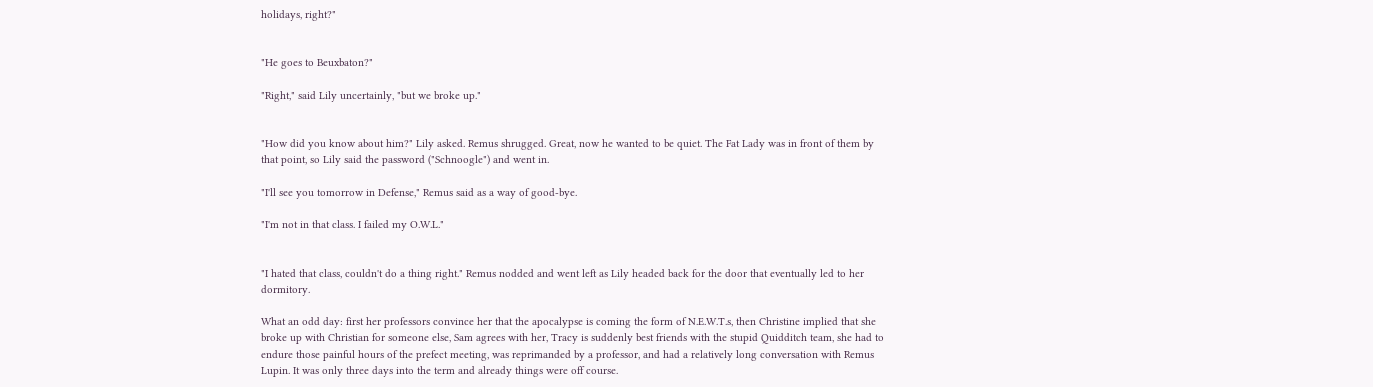holidays, right?"


"He goes to Beuxbaton?"

"Right," said Lily uncertainly, "but we broke up."


"How did you know about him?" Lily asked. Remus shrugged. Great, now he wanted to be quiet. The Fat Lady was in front of them by that point, so Lily said the password ("Schnoogle") and went in.

"I'll see you tomorrow in Defense," Remus said as a way of good-bye.

"I'm not in that class. I failed my O.W.L."


"I hated that class, couldn't do a thing right." Remus nodded and went left as Lily headed back for the door that eventually led to her dormitory.

What an odd day: first her professors convince her that the apocalypse is coming the form of N.E.W.T.s, then Christine implied that she broke up with Christian for someone else, Sam agrees with her, Tracy is suddenly best friends with the stupid Quidditch team, she had to endure those painful hours of the prefect meeting, was reprimanded by a professor, and had a relatively long conversation with Remus Lupin. It was only three days into the term and already things were off course.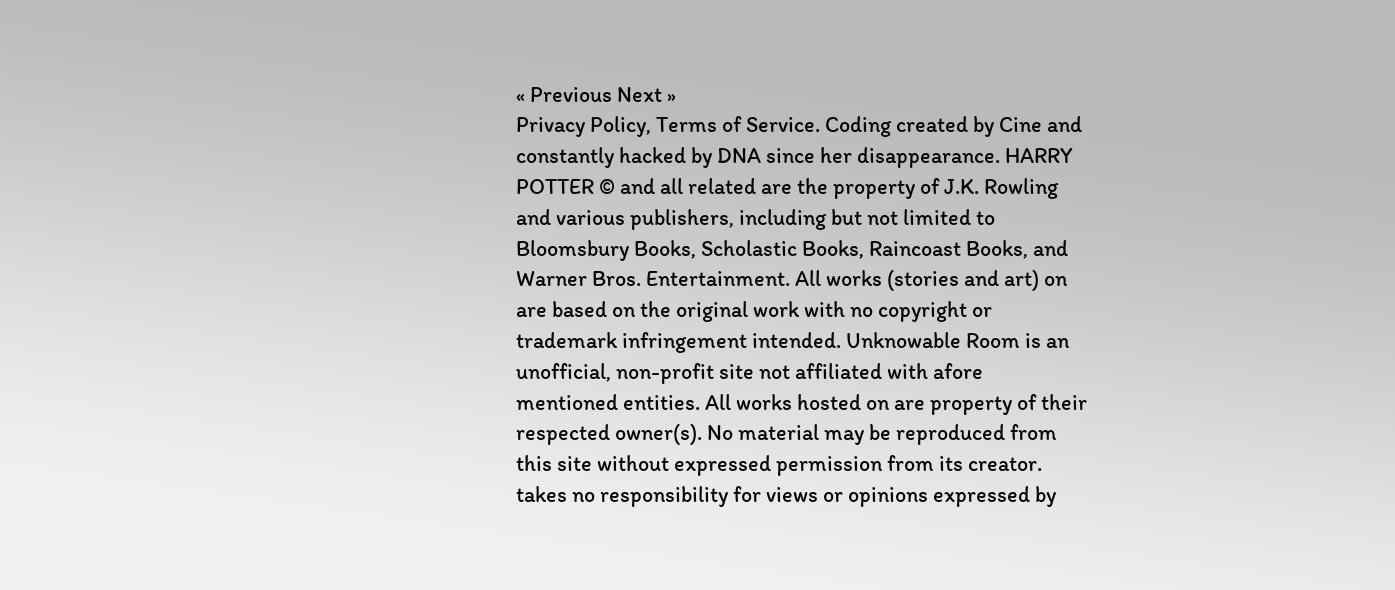« Previous Next »
Privacy Policy, Terms of Service. Coding created by Cine and constantly hacked by DNA since her disappearance. HARRY POTTER © and all related are the property of J.K. Rowling and various publishers, including but not limited to Bloomsbury Books, Scholastic Books, Raincoast Books, and Warner Bros. Entertainment. All works (stories and art) on are based on the original work with no copyright or trademark infringement intended. Unknowable Room is an unofficial, non-profit site not affiliated with afore mentioned entities. All works hosted on are property of their respected owner(s). No material may be reproduced from this site without expressed permission from its creator. takes no responsibility for views or opinions expressed by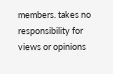members. takes no responsibility for views or opinions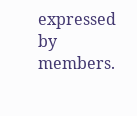expressed by members.